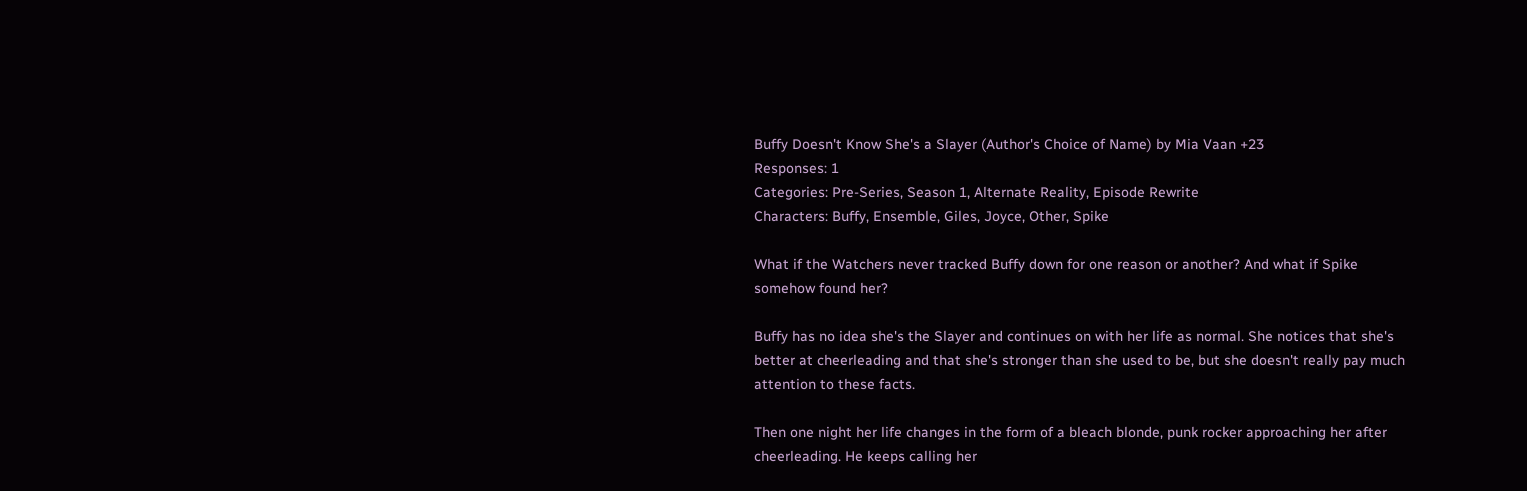Buffy Doesn't Know She's a Slayer (Author's Choice of Name) by Mia Vaan +23
Responses: 1
Categories: Pre-Series, Season 1, Alternate Reality, Episode Rewrite
Characters: Buffy, Ensemble, Giles, Joyce, Other, Spike

What if the Watchers never tracked Buffy down for one reason or another? And what if Spike somehow found her?

Buffy has no idea she's the Slayer and continues on with her life as normal. She notices that she's better at cheerleading and that she's stronger than she used to be, but she doesn't really pay much attention to these facts.

Then one night her life changes in the form of a bleach blonde, punk rocker approaching her after cheerleading. He keeps calling her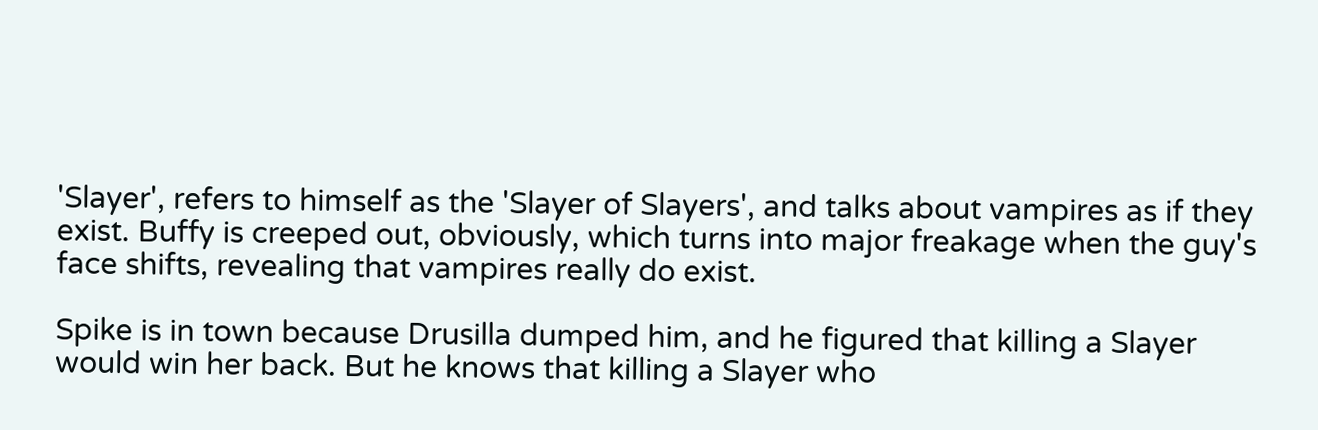'Slayer', refers to himself as the 'Slayer of Slayers', and talks about vampires as if they exist. Buffy is creeped out, obviously, which turns into major freakage when the guy's face shifts, revealing that vampires really do exist.

Spike is in town because Drusilla dumped him, and he figured that killing a Slayer would win her back. But he knows that killing a Slayer who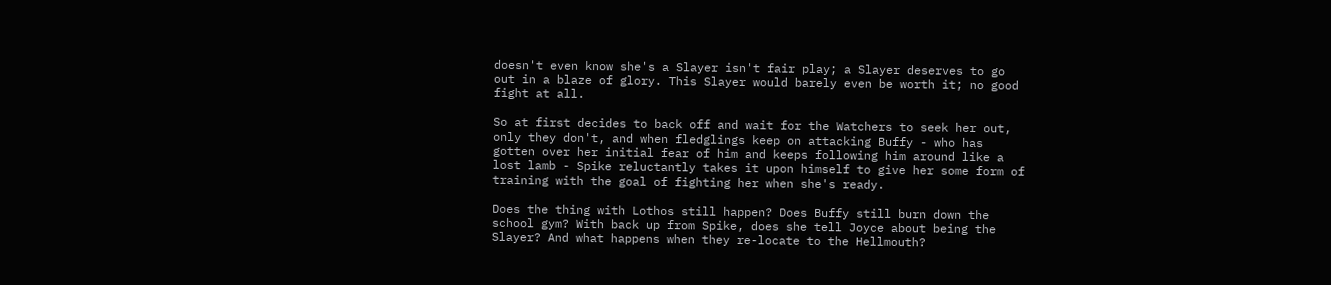doesn't even know she's a Slayer isn't fair play; a Slayer deserves to go out in a blaze of glory. This Slayer would barely even be worth it; no good fight at all.

So at first decides to back off and wait for the Watchers to seek her out, only they don't, and when fledglings keep on attacking Buffy - who has gotten over her initial fear of him and keeps following him around like a lost lamb - Spike reluctantly takes it upon himself to give her some form of training with the goal of fighting her when she's ready.

Does the thing with Lothos still happen? Does Buffy still burn down the school gym? With back up from Spike, does she tell Joyce about being the Slayer? And what happens when they re-locate to the Hellmouth?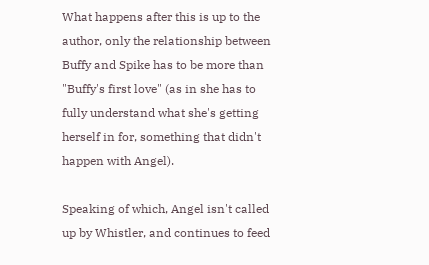What happens after this is up to the author, only the relationship between Buffy and Spike has to be more than "Buffy's first love" (as in she has to fully understand what she's getting herself in for, something that didn't happen with Angel).

Speaking of which, Angel isn't called up by Whistler, and continues to feed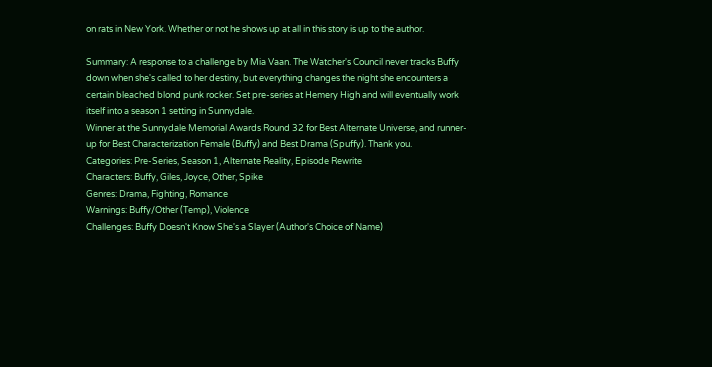on rats in New York. Whether or not he shows up at all in this story is up to the author.

Summary: A response to a challenge by Mia Vaan. The Watcher's Council never tracks Buffy down when she's called to her destiny, but everything changes the night she encounters a certain bleached blond punk rocker. Set pre-series at Hemery High and will eventually work itself into a season 1 setting in Sunnydale.
Winner at the Sunnydale Memorial Awards Round 32 for Best Alternate Universe, and runner-up for Best Characterization Female (Buffy) and Best Drama (Spuffy). Thank you.
Categories: Pre-Series, Season 1, Alternate Reality, Episode Rewrite
Characters: Buffy, Giles, Joyce, Other, Spike
Genres: Drama, Fighting, Romance
Warnings: Buffy/Other (Temp), Violence
Challenges: Buffy Doesn't Know She's a Slayer (Author's Choice of Name)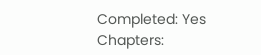Completed: Yes Chapters: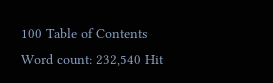100 Table of Contents
Word count: 232,540 Hit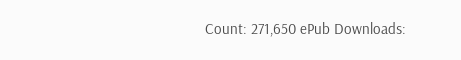Count: 271,650 ePub Downloads: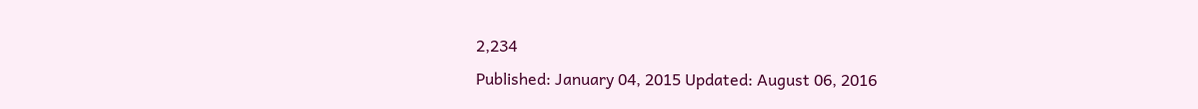2,234
Published: January 04, 2015 Updated: August 06, 2016